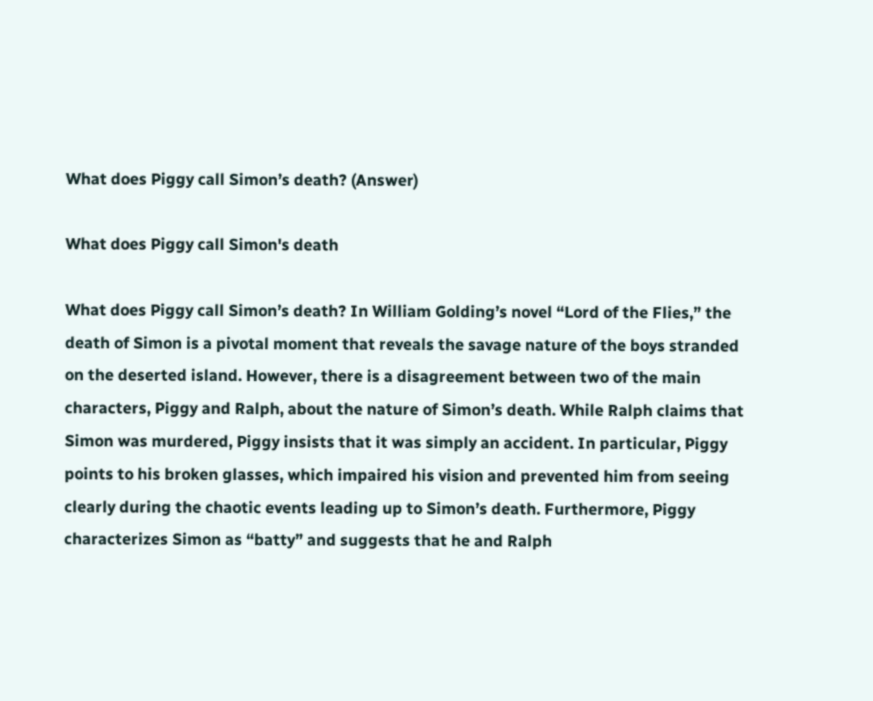What does Piggy call Simon’s death? (Answer)

What does Piggy call Simon's death

What does Piggy call Simon’s death? In William Golding’s novel “Lord of the Flies,” the death of Simon is a pivotal moment that reveals the savage nature of the boys stranded on the deserted island. However, there is a disagreement between two of the main characters, Piggy and Ralph, about the nature of Simon’s death. While Ralph claims that Simon was murdered, Piggy insists that it was simply an accident. In particular, Piggy points to his broken glasses, which impaired his vision and prevented him from seeing clearly during the chaotic events leading up to Simon’s death. Furthermore, Piggy characterizes Simon as “batty” and suggests that he and Ralph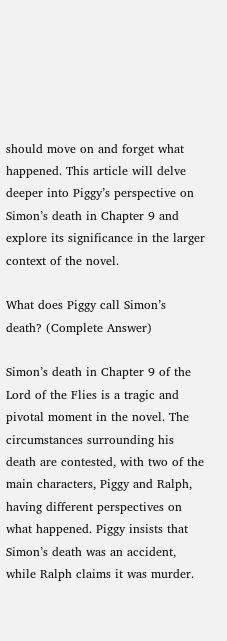should move on and forget what happened. This article will delve deeper into Piggy’s perspective on Simon’s death in Chapter 9 and explore its significance in the larger context of the novel.

What does Piggy call Simon’s death? (Complete Answer)

Simon’s death in Chapter 9 of the Lord of the Flies is a tragic and pivotal moment in the novel. The circumstances surrounding his death are contested, with two of the main characters, Piggy and Ralph, having different perspectives on what happened. Piggy insists that Simon’s death was an accident, while Ralph claims it was murder.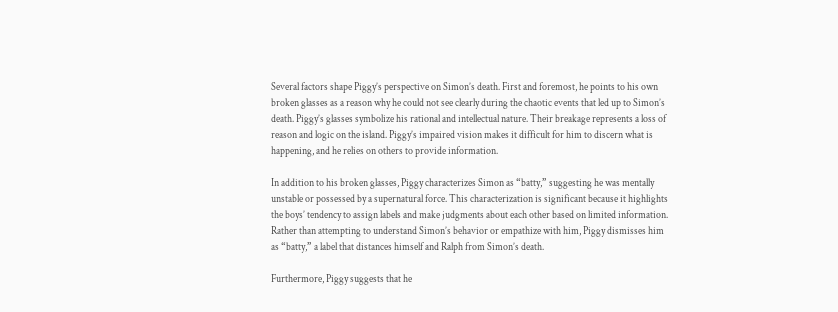Several factors shape Piggy’s perspective on Simon’s death. First and foremost, he points to his own broken glasses as a reason why he could not see clearly during the chaotic events that led up to Simon’s death. Piggy’s glasses symbolize his rational and intellectual nature. Their breakage represents a loss of reason and logic on the island. Piggy’s impaired vision makes it difficult for him to discern what is happening, and he relies on others to provide information.

In addition to his broken glasses, Piggy characterizes Simon as “batty,” suggesting he was mentally unstable or possessed by a supernatural force. This characterization is significant because it highlights the boys’ tendency to assign labels and make judgments about each other based on limited information. Rather than attempting to understand Simon’s behavior or empathize with him, Piggy dismisses him as “batty,” a label that distances himself and Ralph from Simon’s death.

Furthermore, Piggy suggests that he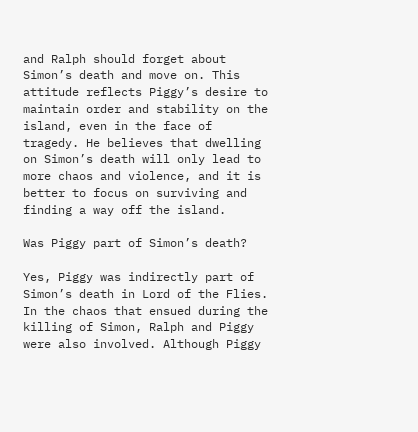and Ralph should forget about Simon’s death and move on. This attitude reflects Piggy’s desire to maintain order and stability on the island, even in the face of tragedy. He believes that dwelling on Simon’s death will only lead to more chaos and violence, and it is better to focus on surviving and finding a way off the island.

Was Piggy part of Simon’s death?

Yes, Piggy was indirectly part of Simon’s death in Lord of the Flies. In the chaos that ensued during the killing of Simon, Ralph and Piggy were also involved. Although Piggy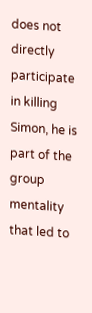does not directly participate in killing Simon, he is part of the group mentality that led to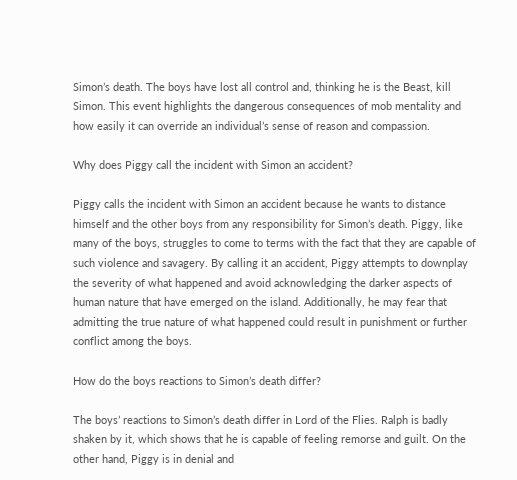Simon’s death. The boys have lost all control and, thinking he is the Beast, kill Simon. This event highlights the dangerous consequences of mob mentality and how easily it can override an individual’s sense of reason and compassion.

Why does Piggy call the incident with Simon an accident?

Piggy calls the incident with Simon an accident because he wants to distance himself and the other boys from any responsibility for Simon’s death. Piggy, like many of the boys, struggles to come to terms with the fact that they are capable of such violence and savagery. By calling it an accident, Piggy attempts to downplay the severity of what happened and avoid acknowledging the darker aspects of human nature that have emerged on the island. Additionally, he may fear that admitting the true nature of what happened could result in punishment or further conflict among the boys.

How do the boys reactions to Simon’s death differ?

The boys’ reactions to Simon’s death differ in Lord of the Flies. Ralph is badly shaken by it, which shows that he is capable of feeling remorse and guilt. On the other hand, Piggy is in denial and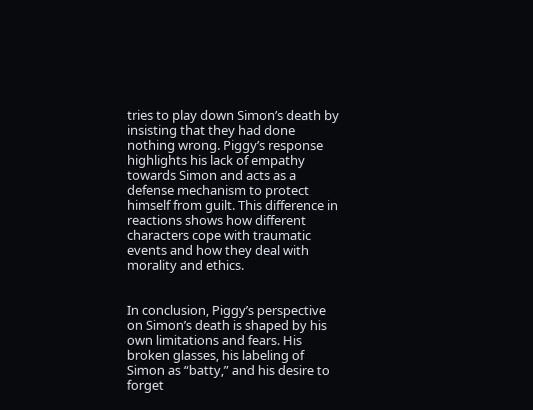tries to play down Simon’s death by insisting that they had done nothing wrong. Piggy’s response highlights his lack of empathy towards Simon and acts as a defense mechanism to protect himself from guilt. This difference in reactions shows how different characters cope with traumatic events and how they deal with morality and ethics.


In conclusion, Piggy’s perspective on Simon’s death is shaped by his own limitations and fears. His broken glasses, his labeling of Simon as “batty,” and his desire to forget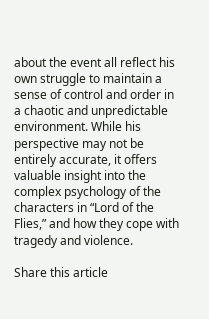about the event all reflect his own struggle to maintain a sense of control and order in a chaotic and unpredictable environment. While his perspective may not be entirely accurate, it offers valuable insight into the complex psychology of the characters in “Lord of the Flies,” and how they cope with tragedy and violence.

Share this article